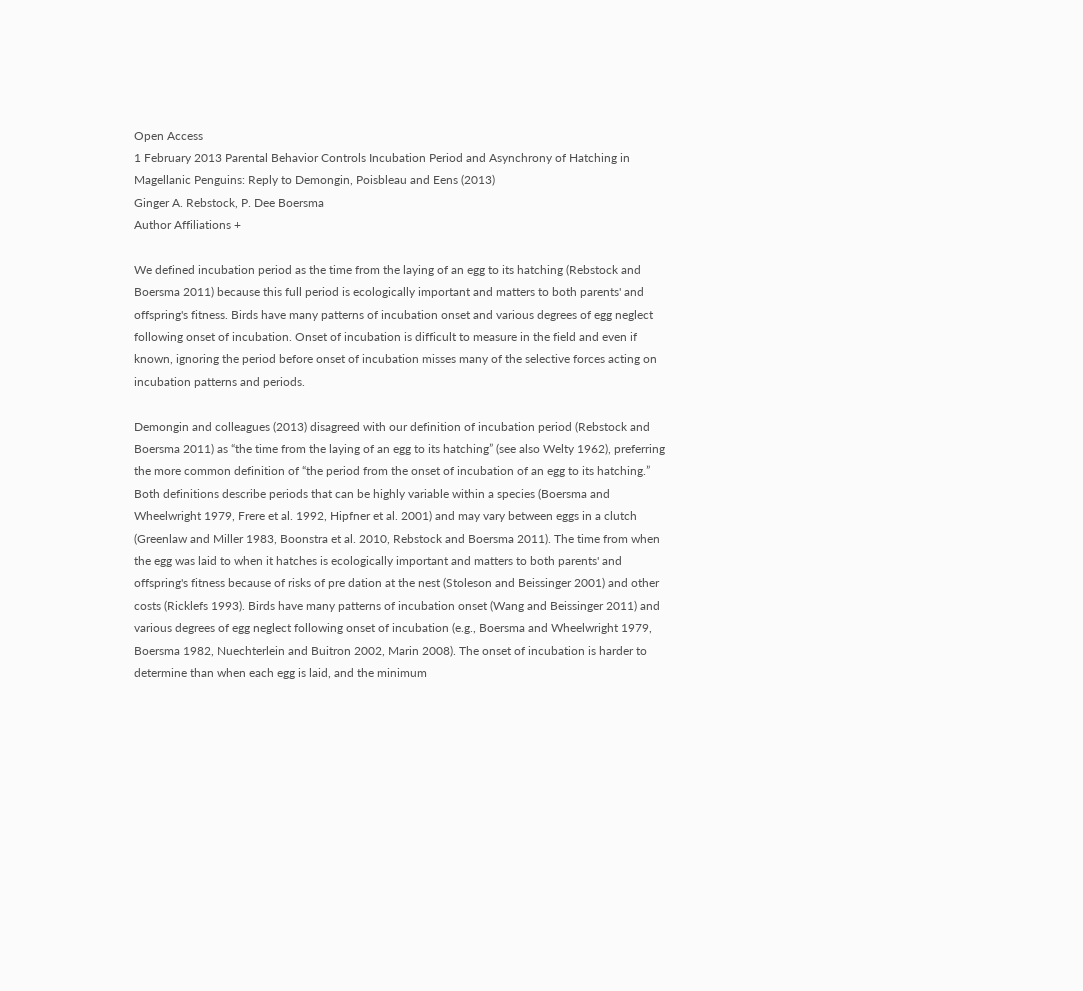Open Access
1 February 2013 Parental Behavior Controls Incubation Period and Asynchrony of Hatching in Magellanic Penguins: Reply to Demongin, Poisbleau and Eens (2013)
Ginger A. Rebstock, P. Dee Boersma
Author Affiliations +

We defined incubation period as the time from the laying of an egg to its hatching (Rebstock and Boersma 2011) because this full period is ecologically important and matters to both parents' and offspring's fitness. Birds have many patterns of incubation onset and various degrees of egg neglect following onset of incubation. Onset of incubation is difficult to measure in the field and even if known, ignoring the period before onset of incubation misses many of the selective forces acting on incubation patterns and periods.

Demongin and colleagues (2013) disagreed with our definition of incubation period (Rebstock and Boersma 2011) as “the time from the laying of an egg to its hatching” (see also Welty 1962), preferring the more common definition of “the period from the onset of incubation of an egg to its hatching.” Both definitions describe periods that can be highly variable within a species (Boersma and Wheelwright 1979, Frere et al. 1992, Hipfner et al. 2001) and may vary between eggs in a clutch (Greenlaw and Miller 1983, Boonstra et al. 2010, Rebstock and Boersma 2011). The time from when the egg was laid to when it hatches is ecologically important and matters to both parents' and offspring's fitness because of risks of pre dation at the nest (Stoleson and Beissinger 2001) and other costs (Ricklefs 1993). Birds have many patterns of incubation onset (Wang and Beissinger 2011) and various degrees of egg neglect following onset of incubation (e.g., Boersma and Wheelwright 1979, Boersma 1982, Nuechterlein and Buitron 2002, Marin 2008). The onset of incubation is harder to determine than when each egg is laid, and the minimum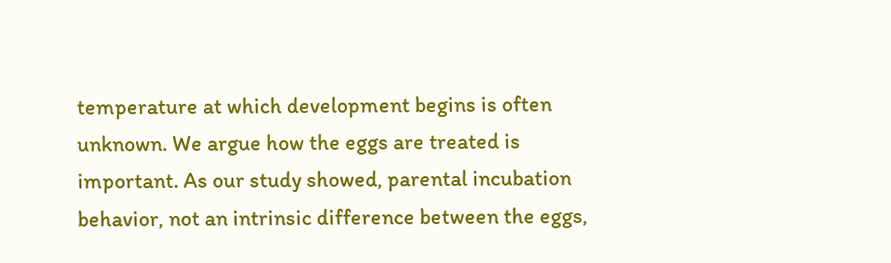temperature at which development begins is often unknown. We argue how the eggs are treated is important. As our study showed, parental incubation behavior, not an intrinsic difference between the eggs,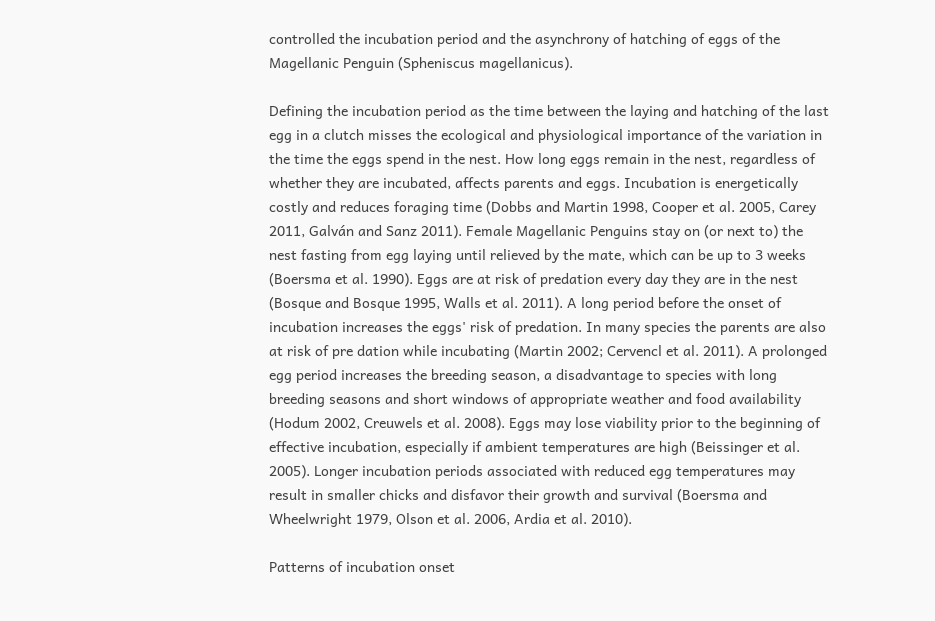controlled the incubation period and the asynchrony of hatching of eggs of the Magellanic Penguin (Spheniscus magellanicus).

Defining the incubation period as the time between the laying and hatching of the last egg in a clutch misses the ecological and physiological importance of the variation in the time the eggs spend in the nest. How long eggs remain in the nest, regardless of whether they are incubated, affects parents and eggs. Incubation is energetically costly and reduces foraging time (Dobbs and Martin 1998, Cooper et al. 2005, Carey 2011, Galván and Sanz 2011). Female Magellanic Penguins stay on (or next to) the nest fasting from egg laying until relieved by the mate, which can be up to 3 weeks (Boersma et al. 1990). Eggs are at risk of predation every day they are in the nest (Bosque and Bosque 1995, Walls et al. 2011). A long period before the onset of incubation increases the eggs' risk of predation. In many species the parents are also at risk of pre dation while incubating (Martin 2002; Cervencl et al. 2011). A prolonged egg period increases the breeding season, a disadvantage to species with long breeding seasons and short windows of appropriate weather and food availability (Hodum 2002, Creuwels et al. 2008). Eggs may lose viability prior to the beginning of effective incubation, especially if ambient temperatures are high (Beissinger et al. 2005). Longer incubation periods associated with reduced egg temperatures may result in smaller chicks and disfavor their growth and survival (Boersma and Wheelwright 1979, Olson et al. 2006, Ardia et al. 2010).

Patterns of incubation onset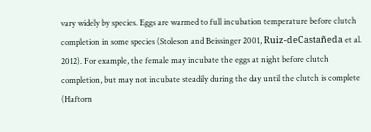vary widely by species. Eggs are warmed to full incubation temperature before clutch completion in some species (Stoleson and Beissinger 2001, Ruiz-deCastañeda et al. 2012). For example, the female may incubate the eggs at night before clutch completion, but may not incubate steadily during the day until the clutch is complete (Haftorn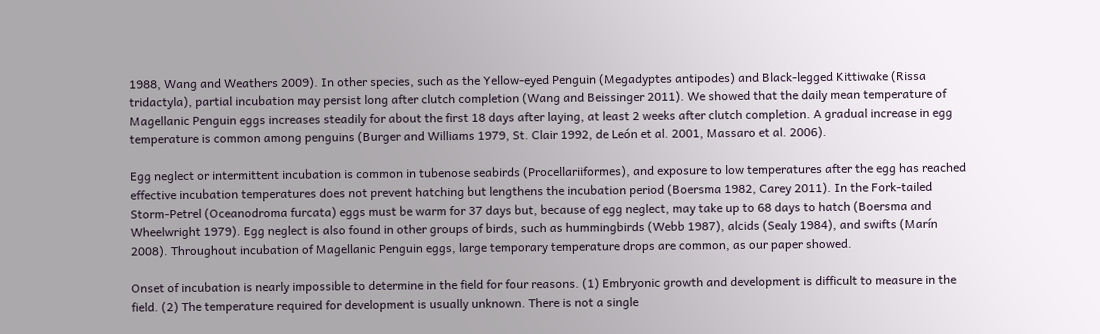1988, Wang and Weathers 2009). In other species, such as the Yellow-eyed Penguin (Megadyptes antipodes) and Black-legged Kittiwake (Rissa tridactyla), partial incubation may persist long after clutch completion (Wang and Beissinger 2011). We showed that the daily mean temperature of Magellanic Penguin eggs increases steadily for about the first 18 days after laying, at least 2 weeks after clutch completion. A gradual increase in egg temperature is common among penguins (Burger and Williams 1979, St. Clair 1992, de León et al. 2001, Massaro et al. 2006).

Egg neglect or intermittent incubation is common in tubenose seabirds (Procellariiformes), and exposure to low temperatures after the egg has reached effective incubation temperatures does not prevent hatching but lengthens the incubation period (Boersma 1982, Carey 2011). In the Fork-tailed Storm-Petrel (Oceanodroma furcata) eggs must be warm for 37 days but, because of egg neglect, may take up to 68 days to hatch (Boersma and Wheelwright 1979). Egg neglect is also found in other groups of birds, such as hummingbirds (Webb 1987), alcids (Sealy 1984), and swifts (Marín 2008). Throughout incubation of Magellanic Penguin eggs, large temporary temperature drops are common, as our paper showed.

Onset of incubation is nearly impossible to determine in the field for four reasons. (1) Embryonic growth and development is difficult to measure in the field. (2) The temperature required for development is usually unknown. There is not a single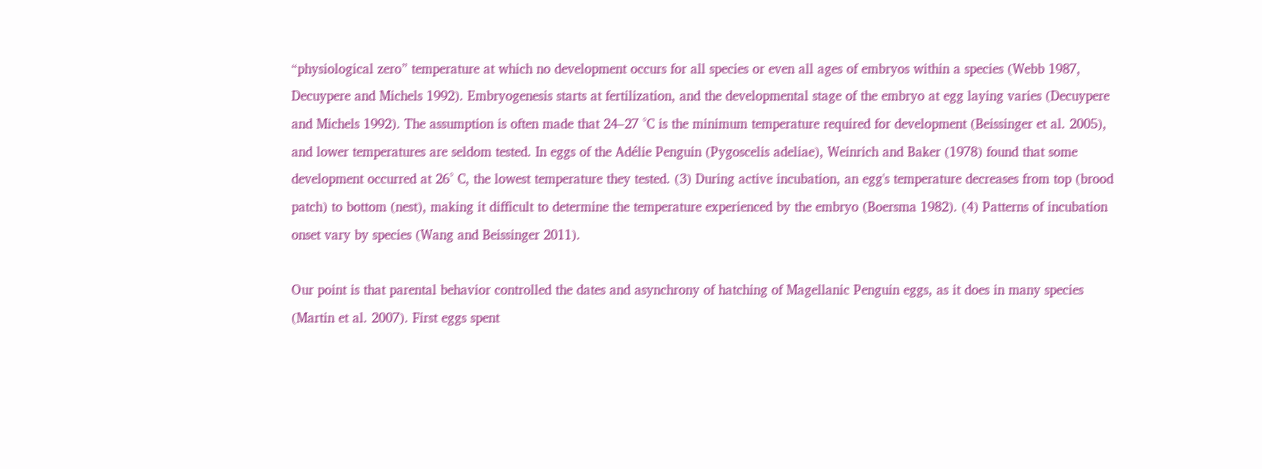“physiological zero” temperature at which no development occurs for all species or even all ages of embryos within a species (Webb 1987, Decuypere and Michels 1992). Embryogenesis starts at fertilization, and the developmental stage of the embryo at egg laying varies (Decuypere and Michels 1992). The assumption is often made that 24–27 °C is the minimum temperature required for development (Beissinger et al. 2005), and lower temperatures are seldom tested. In eggs of the Adélie Penguin (Pygoscelis adeliae), Weinrich and Baker (1978) found that some development occurred at 26° C, the lowest temperature they tested. (3) During active incubation, an egg's temperature decreases from top (brood patch) to bottom (nest), making it difficult to determine the temperature experienced by the embryo (Boersma 1982). (4) Patterns of incubation onset vary by species (Wang and Beissinger 2011).

Our point is that parental behavior controlled the dates and asynchrony of hatching of Magellanic Penguin eggs, as it does in many species (Martin et al. 2007). First eggs spent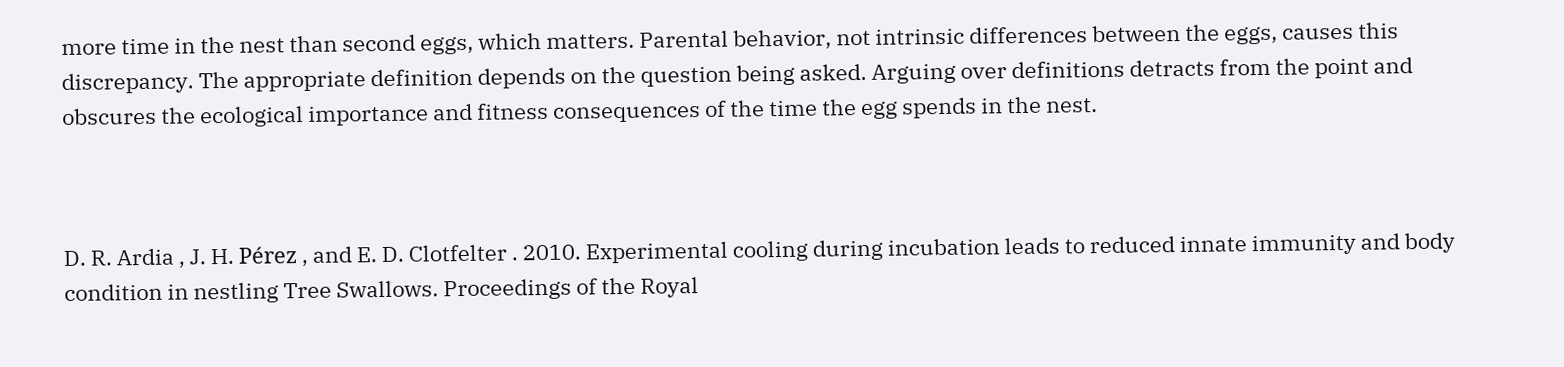more time in the nest than second eggs, which matters. Parental behavior, not intrinsic differences between the eggs, causes this discrepancy. The appropriate definition depends on the question being asked. Arguing over definitions detracts from the point and obscures the ecological importance and fitness consequences of the time the egg spends in the nest.



D. R. Ardia , J. H. Pérez , and E. D. Clotfelter . 2010. Experimental cooling during incubation leads to reduced innate immunity and body condition in nestling Tree Swallows. Proceedings of the Royal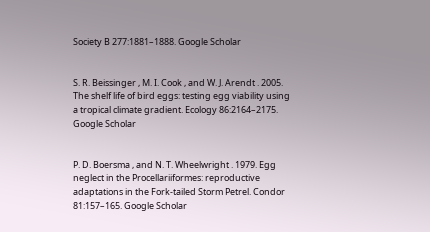Society B 277:1881–1888. Google Scholar


S. R. Beissinger , M. I. Cook , and W. J. Arendt . 2005. The shelf life of bird eggs: testing egg viability using a tropical climate gradient. Ecology 86:2164–2175. Google Scholar


P. D. Boersma , and N. T. Wheelwright . 1979. Egg neglect in the Procellariiformes: reproductive adaptations in the Fork-tailed Storm Petrel. Condor 81:157–165. Google Scholar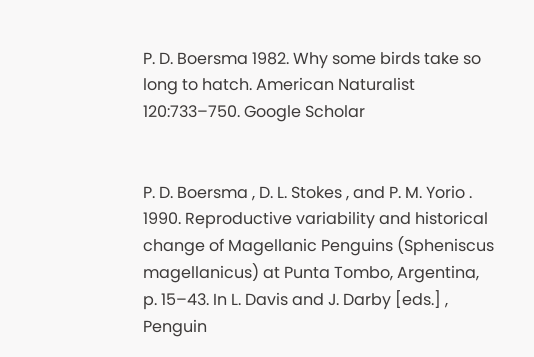P. D. Boersma 1982. Why some birds take so long to hatch. American Naturalist 120:733–750. Google Scholar


P. D. Boersma , D. L. Stokes , and P. M. Yorio . 1990. Reproductive variability and historical change of Magellanic Penguins (Spheniscus magellanicus) at Punta Tombo, Argentina, p. 15–43. In L. Davis and J. Darby [eds.] , Penguin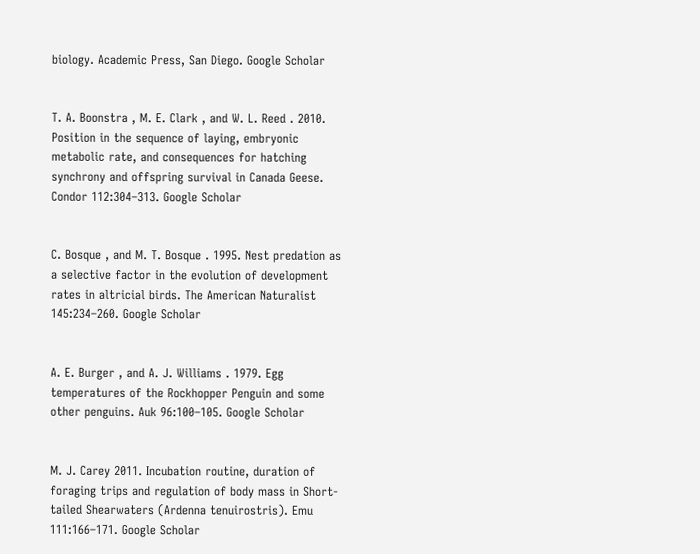biology. Academic Press, San Diego. Google Scholar


T. A. Boonstra , M. E. Clark , and W. L. Reed . 2010. Position in the sequence of laying, embryonic metabolic rate, and consequences for hatching synchrony and offspring survival in Canada Geese. Condor 112:304–313. Google Scholar


C. Bosque , and M. T. Bosque . 1995. Nest predation as a selective factor in the evolution of development rates in altricial birds. The American Naturalist 145:234–260. Google Scholar


A. E. Burger , and A. J. Williams . 1979. Egg temperatures of the Rockhopper Penguin and some other penguins. Auk 96:100–105. Google Scholar


M. J. Carey 2011. Incubation routine, duration of foraging trips and regulation of body mass in Short-tailed Shearwaters (Ardenna tenuirostris). Emu 111:166–171. Google Scholar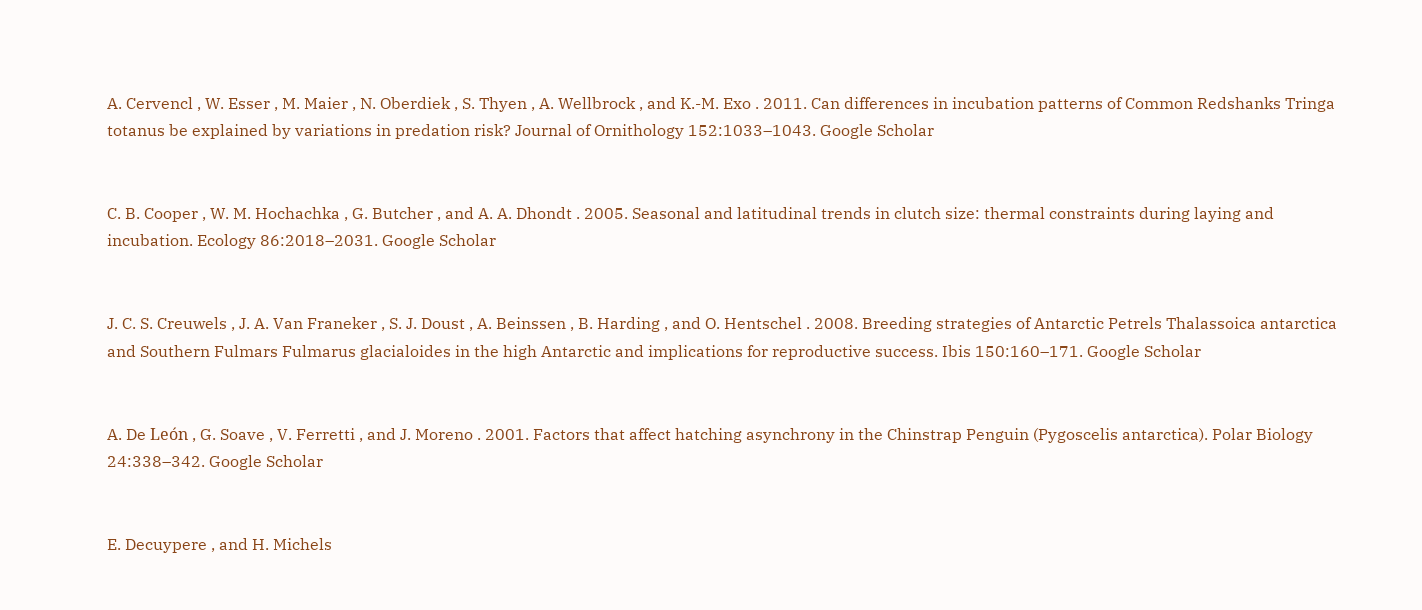A. Cervencl , W. Esser , M. Maier , N. Oberdiek , S. Thyen , A. Wellbrock , and K.-M. Exo . 2011. Can differences in incubation patterns of Common Redshanks Tringa totanus be explained by variations in predation risk? Journal of Ornithology 152:1033–1043. Google Scholar


C. B. Cooper , W. M. Hochachka , G. Butcher , and A. A. Dhondt . 2005. Seasonal and latitudinal trends in clutch size: thermal constraints during laying and incubation. Ecology 86:2018–2031. Google Scholar


J. C. S. Creuwels , J. A. Van Franeker , S. J. Doust , A. Beinssen , B. Harding , and O. Hentschel . 2008. Breeding strategies of Antarctic Petrels Thalassoica antarctica and Southern Fulmars Fulmarus glacialoides in the high Antarctic and implications for reproductive success. Ibis 150:160–171. Google Scholar


A. De León , G. Soave , V. Ferretti , and J. Moreno . 2001. Factors that affect hatching asynchrony in the Chinstrap Penguin (Pygoscelis antarctica). Polar Biology 24:338–342. Google Scholar


E. Decuypere , and H. Michels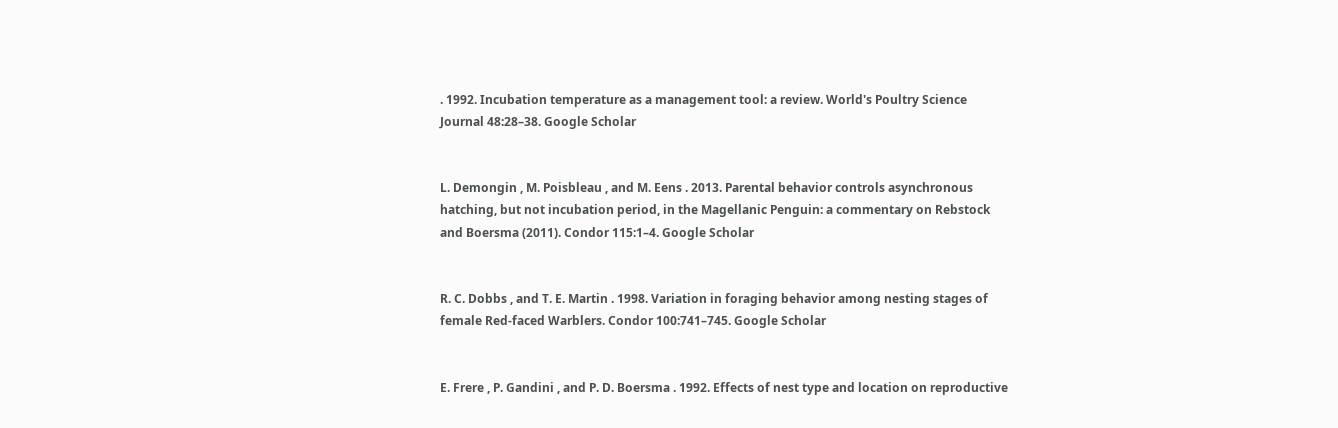. 1992. Incubation temperature as a management tool: a review. World's Poultry Science Journal 48:28–38. Google Scholar


L. Demongin , M. Poisbleau , and M. Eens . 2013. Parental behavior controls asynchronous hatching, but not incubation period, in the Magellanic Penguin: a commentary on Rebstock and Boersma (2011). Condor 115:1–4. Google Scholar


R. C. Dobbs , and T. E. Martin . 1998. Variation in foraging behavior among nesting stages of female Red-faced Warblers. Condor 100:741–745. Google Scholar


E. Frere , P. Gandini , and P. D. Boersma . 1992. Effects of nest type and location on reproductive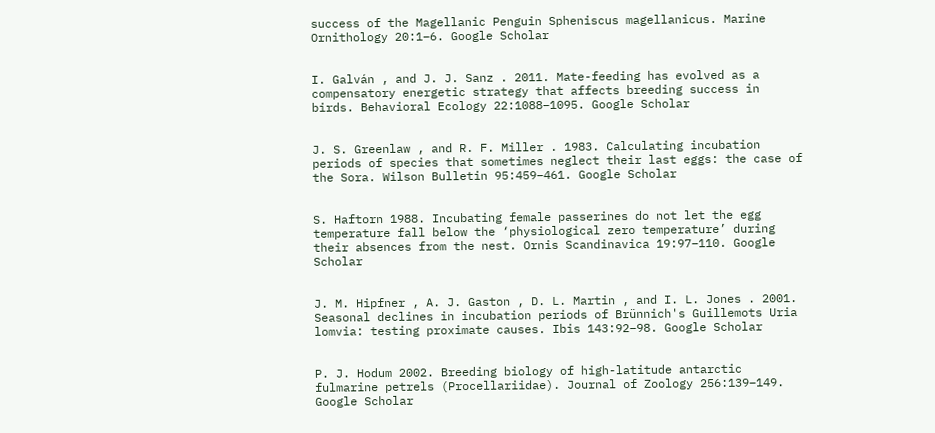success of the Magellanic Penguin Spheniscus magellanicus. Marine Ornithology 20:1–6. Google Scholar


I. Galván , and J. J. Sanz . 2011. Mate-feeding has evolved as a compensatory energetic strategy that affects breeding success in birds. Behavioral Ecology 22:1088–1095. Google Scholar


J. S. Greenlaw , and R. F. Miller . 1983. Calculating incubation periods of species that sometimes neglect their last eggs: the case of the Sora. Wilson Bulletin 95:459–461. Google Scholar


S. Haftorn 1988. Incubating female passerines do not let the egg temperature fall below the ‘physiological zero temperature’ during their absences from the nest. Ornis Scandinavica 19:97–110. Google Scholar


J. M. Hipfner , A. J. Gaston , D. L. Martin , and I. L. Jones . 2001. Seasonal declines in incubation periods of Brünnich's Guillemots Uria lomvia: testing proximate causes. Ibis 143:92–98. Google Scholar


P. J. Hodum 2002. Breeding biology of high-latitude antarctic fulmarine petrels (Procellariidae). Journal of Zoology 256:139–149. Google Scholar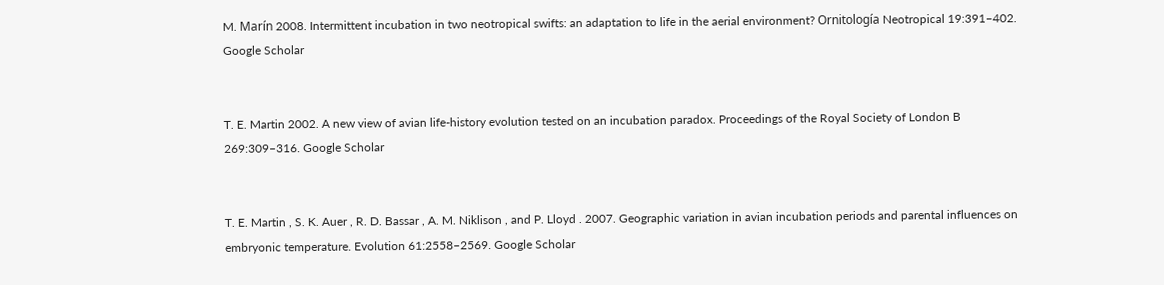M. Marín 2008. Intermittent incubation in two neotropical swifts: an adaptation to life in the aerial environment? Ornitología Neotropical 19:391–402. Google Scholar


T. E. Martin 2002. A new view of avian life-history evolution tested on an incubation paradox. Proceedings of the Royal Society of London B 269:309–316. Google Scholar


T. E. Martin , S. K. Auer , R. D. Bassar , A. M. Niklison , and P. Lloyd . 2007. Geographic variation in avian incubation periods and parental influences on embryonic temperature. Evolution 61:2558–2569. Google Scholar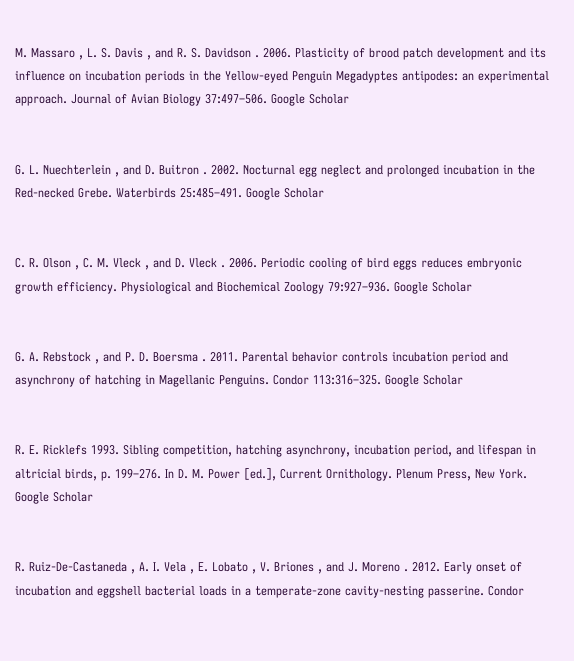M. Massaro , L. S. Davis , and R. S. Davidson . 2006. Plasticity of brood patch development and its influence on incubation periods in the Yellow-eyed Penguin Megadyptes antipodes: an experimental approach. Journal of Avian Biology 37:497–506. Google Scholar


G. L. Nuechterlein , and D. Buitron . 2002. Nocturnal egg neglect and prolonged incubation in the Red-necked Grebe. Waterbirds 25:485–491. Google Scholar


C. R. Olson , C. M. Vleck , and D. Vleck . 2006. Periodic cooling of bird eggs reduces embryonic growth efficiency. Physiological and Biochemical Zoology 79:927–936. Google Scholar


G. A. Rebstock , and P. D. Boersma . 2011. Parental behavior controls incubation period and asynchrony of hatching in Magellanic Penguins. Condor 113:316–325. Google Scholar


R. E. Ricklefs 1993. Sibling competition, hatching asynchrony, incubation period, and lifespan in altricial birds, p. 199–276. In D. M. Power [ed.], Current Ornithology. Plenum Press, New York. Google Scholar


R. Ruiz-De-Castaneda , A. I. Vela , E. Lobato , V. Briones , and J. Moreno . 2012. Early onset of incubation and eggshell bacterial loads in a temperate-zone cavity-nesting passerine. Condor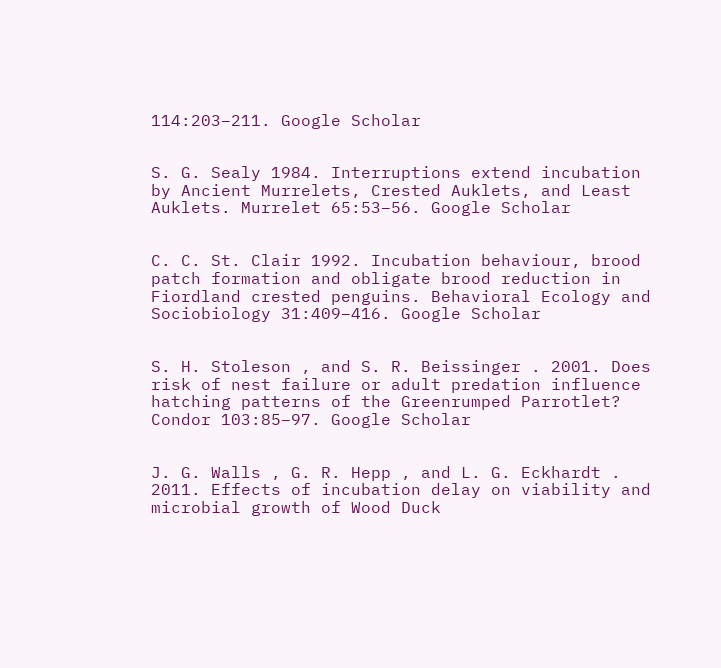114:203–211. Google Scholar


S. G. Sealy 1984. Interruptions extend incubation by Ancient Murrelets, Crested Auklets, and Least Auklets. Murrelet 65:53–56. Google Scholar


C. C. St. Clair 1992. Incubation behaviour, brood patch formation and obligate brood reduction in Fiordland crested penguins. Behavioral Ecology and Sociobiology 31:409–416. Google Scholar


S. H. Stoleson , and S. R. Beissinger . 2001. Does risk of nest failure or adult predation influence hatching patterns of the Greenrumped Parrotlet? Condor 103:85–97. Google Scholar


J. G. Walls , G. R. Hepp , and L. G. Eckhardt . 2011. Effects of incubation delay on viability and microbial growth of Wood Duck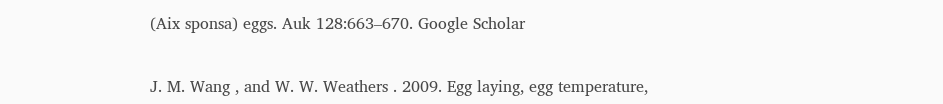(Aix sponsa) eggs. Auk 128:663–670. Google Scholar


J. M. Wang , and W. W. Weathers . 2009. Egg laying, egg temperature,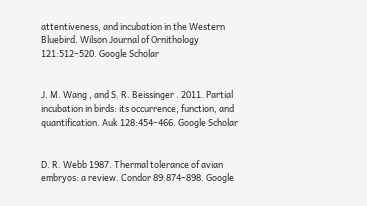attentiveness, and incubation in the Western Bluebird. Wilson Journal of Ornithology 121:512–520. Google Scholar


J. M. Wang , and S. R. Beissinger . 2011. Partial incubation in birds: its occurrence, function, and quantification. Auk 128:454–466. Google Scholar


D. R. Webb 1987. Thermal tolerance of avian embryos: a review. Condor 89:874–898. Google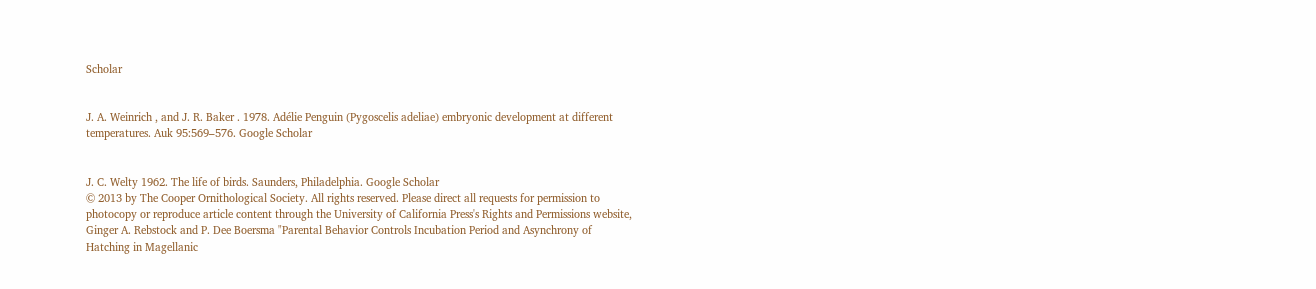Scholar


J. A. Weinrich , and J. R. Baker . 1978. Adélie Penguin (Pygoscelis adeliae) embryonic development at different temperatures. Auk 95:569–576. Google Scholar


J. C. Welty 1962. The life of birds. Saunders, Philadelphia. Google Scholar
© 2013 by The Cooper Ornithological Society. All rights reserved. Please direct all requests for permission to photocopy or reproduce article content through the University of California Press's Rights and Permissions website,
Ginger A. Rebstock and P. Dee Boersma "Parental Behavior Controls Incubation Period and Asynchrony of Hatching in Magellanic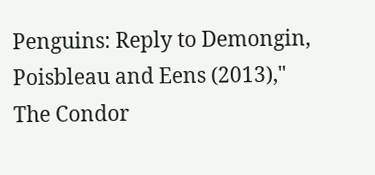Penguins: Reply to Demongin, Poisbleau and Eens (2013)," The Condor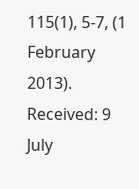115(1), 5-7, (1 February 2013).
Received: 9 July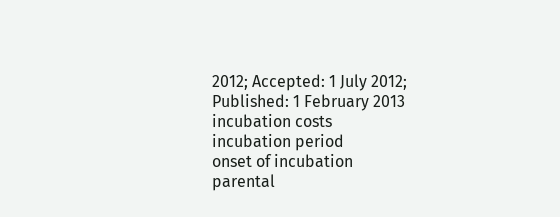2012; Accepted: 1 July 2012; Published: 1 February 2013
incubation costs
incubation period
onset of incubation
parental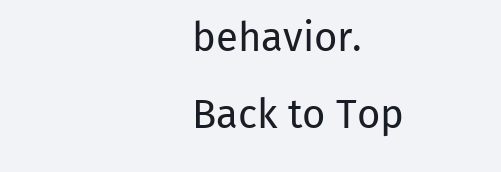behavior.
Back to Top